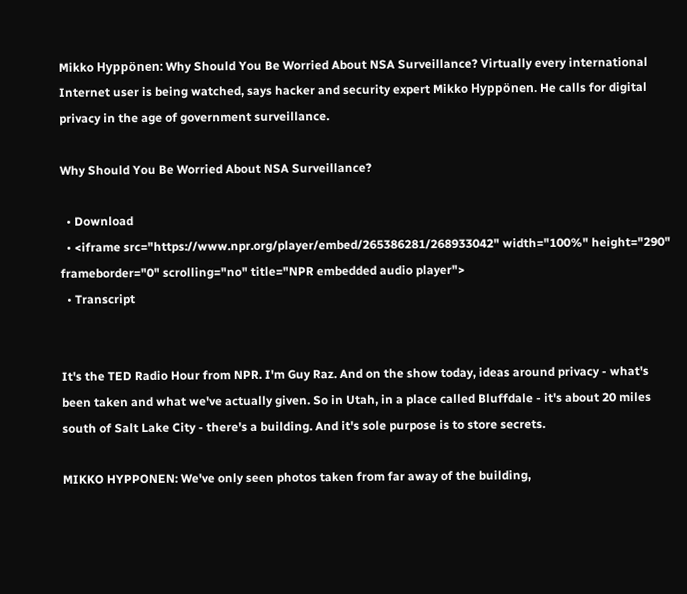Mikko Hyppönen: Why Should You Be Worried About NSA Surveillance? Virtually every international Internet user is being watched, says hacker and security expert Mikko Hyppönen. He calls for digital privacy in the age of government surveillance.

Why Should You Be Worried About NSA Surveillance?

  • Download
  • <iframe src="https://www.npr.org/player/embed/265386281/268933042" width="100%" height="290" frameborder="0" scrolling="no" title="NPR embedded audio player">
  • Transcript


It's the TED Radio Hour from NPR. I'm Guy Raz. And on the show today, ideas around privacy - what's been taken and what we've actually given. So in Utah, in a place called Bluffdale - it's about 20 miles south of Salt Lake City - there's a building. And it's sole purpose is to store secrets.

MIKKO HYPPONEN: We've only seen photos taken from far away of the building,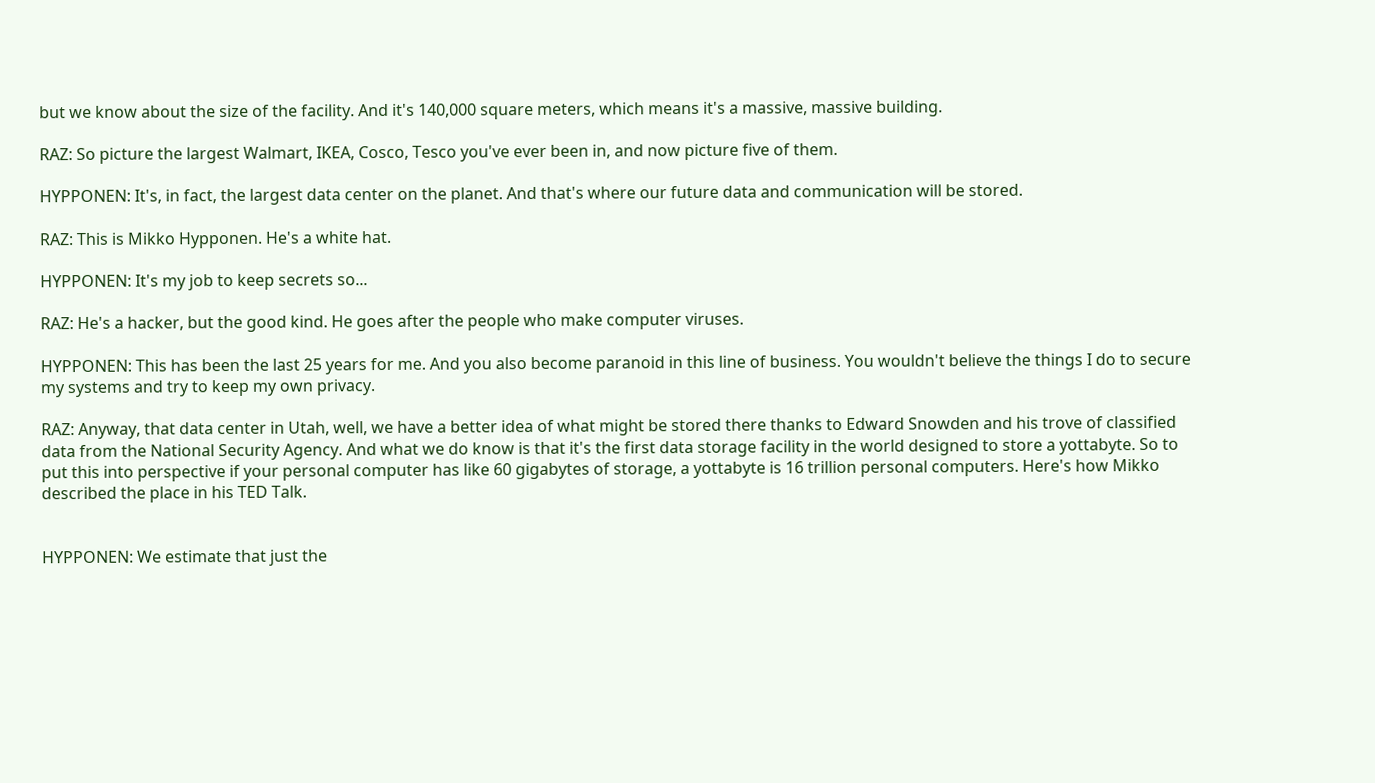but we know about the size of the facility. And it's 140,000 square meters, which means it's a massive, massive building.

RAZ: So picture the largest Walmart, IKEA, Cosco, Tesco you've ever been in, and now picture five of them.

HYPPONEN: It's, in fact, the largest data center on the planet. And that's where our future data and communication will be stored.

RAZ: This is Mikko Hypponen. He's a white hat.

HYPPONEN: It's my job to keep secrets so...

RAZ: He's a hacker, but the good kind. He goes after the people who make computer viruses.

HYPPONEN: This has been the last 25 years for me. And you also become paranoid in this line of business. You wouldn't believe the things I do to secure my systems and try to keep my own privacy.

RAZ: Anyway, that data center in Utah, well, we have a better idea of what might be stored there thanks to Edward Snowden and his trove of classified data from the National Security Agency. And what we do know is that it's the first data storage facility in the world designed to store a yottabyte. So to put this into perspective if your personal computer has like 60 gigabytes of storage, a yottabyte is 16 trillion personal computers. Here's how Mikko described the place in his TED Talk.


HYPPONEN: We estimate that just the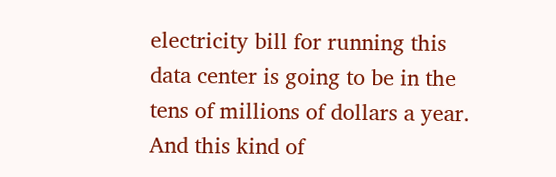electricity bill for running this data center is going to be in the tens of millions of dollars a year. And this kind of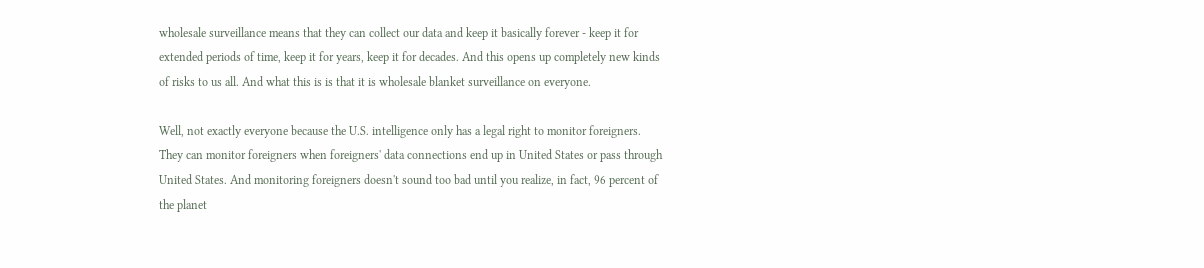wholesale surveillance means that they can collect our data and keep it basically forever - keep it for extended periods of time, keep it for years, keep it for decades. And this opens up completely new kinds of risks to us all. And what this is is that it is wholesale blanket surveillance on everyone.

Well, not exactly everyone because the U.S. intelligence only has a legal right to monitor foreigners. They can monitor foreigners when foreigners' data connections end up in United States or pass through United States. And monitoring foreigners doesn't sound too bad until you realize, in fact, 96 percent of the planet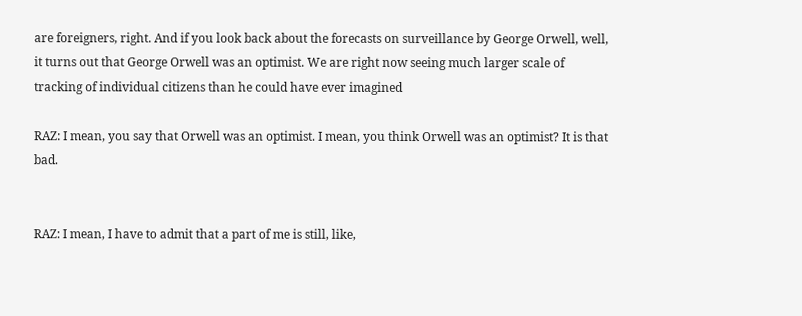are foreigners, right. And if you look back about the forecasts on surveillance by George Orwell, well, it turns out that George Orwell was an optimist. We are right now seeing much larger scale of tracking of individual citizens than he could have ever imagined

RAZ: I mean, you say that Orwell was an optimist. I mean, you think Orwell was an optimist? It is that bad.


RAZ: I mean, I have to admit that a part of me is still, like,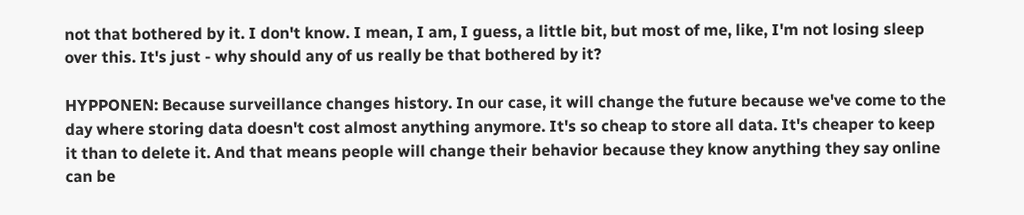not that bothered by it. I don't know. I mean, I am, I guess, a little bit, but most of me, like, I'm not losing sleep over this. It's just - why should any of us really be that bothered by it?

HYPPONEN: Because surveillance changes history. In our case, it will change the future because we've come to the day where storing data doesn't cost almost anything anymore. It's so cheap to store all data. It's cheaper to keep it than to delete it. And that means people will change their behavior because they know anything they say online can be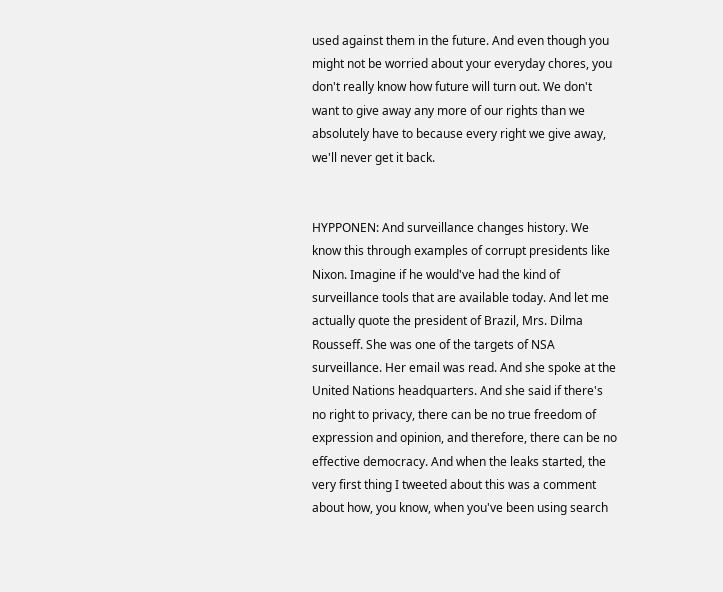used against them in the future. And even though you might not be worried about your everyday chores, you don't really know how future will turn out. We don't want to give away any more of our rights than we absolutely have to because every right we give away, we'll never get it back.


HYPPONEN: And surveillance changes history. We know this through examples of corrupt presidents like Nixon. Imagine if he would've had the kind of surveillance tools that are available today. And let me actually quote the president of Brazil, Mrs. Dilma Rousseff. She was one of the targets of NSA surveillance. Her email was read. And she spoke at the United Nations headquarters. And she said if there's no right to privacy, there can be no true freedom of expression and opinion, and therefore, there can be no effective democracy. And when the leaks started, the very first thing I tweeted about this was a comment about how, you know, when you've been using search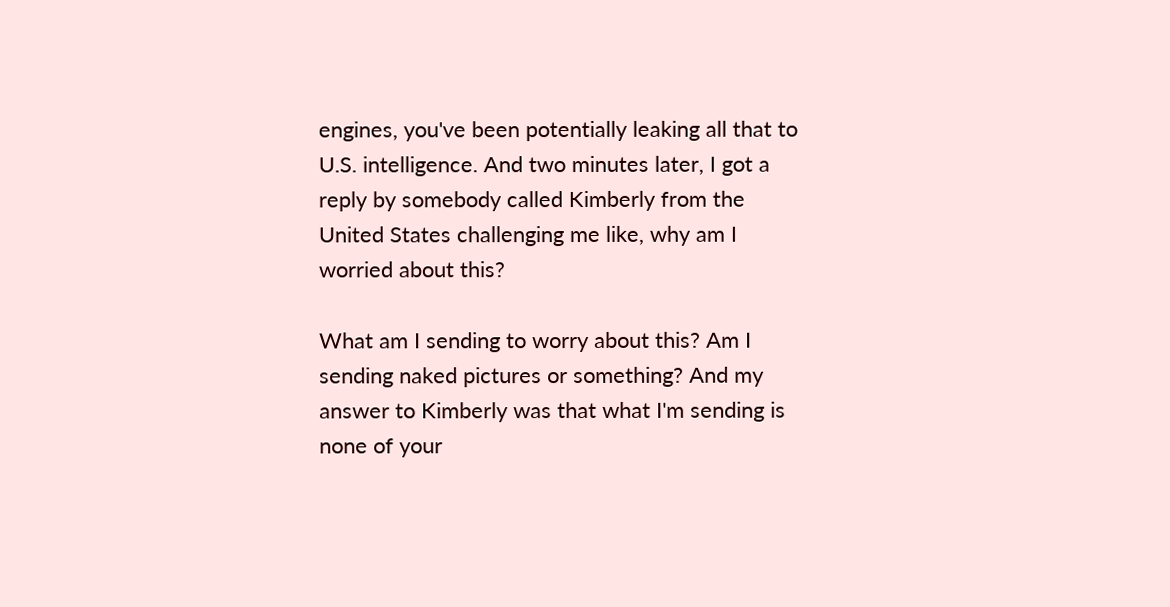engines, you've been potentially leaking all that to U.S. intelligence. And two minutes later, I got a reply by somebody called Kimberly from the United States challenging me like, why am I worried about this?

What am I sending to worry about this? Am I sending naked pictures or something? And my answer to Kimberly was that what I'm sending is none of your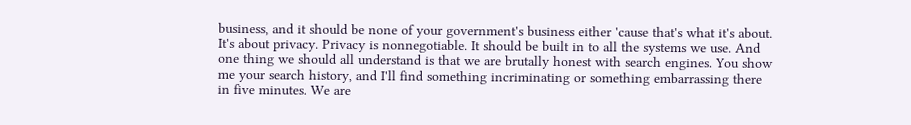business, and it should be none of your government's business either 'cause that's what it's about. It's about privacy. Privacy is nonnegotiable. It should be built in to all the systems we use. And one thing we should all understand is that we are brutally honest with search engines. You show me your search history, and I'll find something incriminating or something embarrassing there in five minutes. We are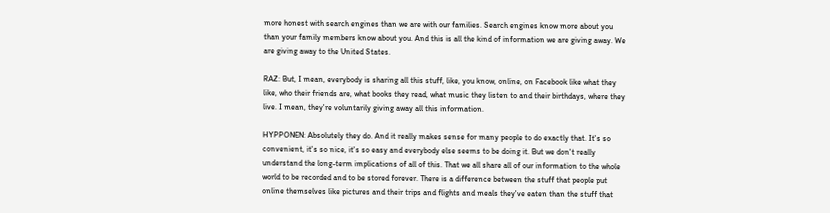more honest with search engines than we are with our families. Search engines know more about you than your family members know about you. And this is all the kind of information we are giving away. We are giving away to the United States.

RAZ: But, I mean, everybody is sharing all this stuff, like, you know, online, on Facebook like what they like, who their friends are, what books they read, what music they listen to and their birthdays, where they live. I mean, they're voluntarily giving away all this information.

HYPPONEN: Absolutely they do. And it really makes sense for many people to do exactly that. It's so convenient, it's so nice, it's so easy and everybody else seems to be doing it. But we don't really understand the long-term implications of all of this. That we all share all of our information to the whole world to be recorded and to be stored forever. There is a difference between the stuff that people put online themselves like pictures and their trips and flights and meals they've eaten than the stuff that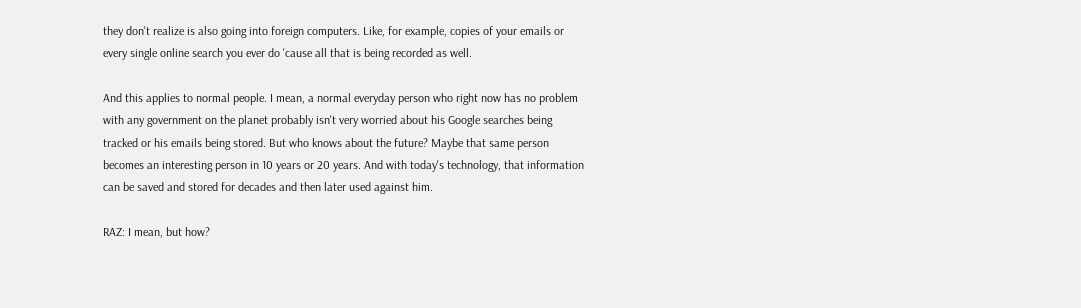they don't realize is also going into foreign computers. Like, for example, copies of your emails or every single online search you ever do 'cause all that is being recorded as well.

And this applies to normal people. I mean, a normal everyday person who right now has no problem with any government on the planet probably isn't very worried about his Google searches being tracked or his emails being stored. But who knows about the future? Maybe that same person becomes an interesting person in 10 years or 20 years. And with today's technology, that information can be saved and stored for decades and then later used against him.

RAZ: I mean, but how?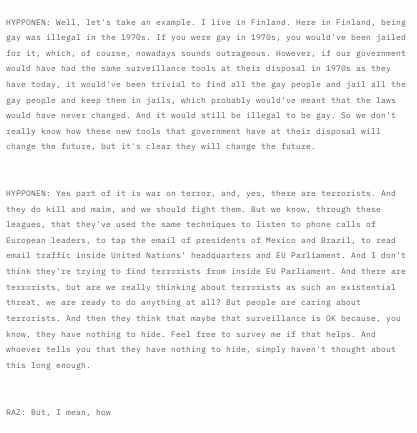HYPPONEN: Well, let's take an example. I live in Finland. Here in Finland, being gay was illegal in the 1970s. If you were gay in 1970s, you would've been jailed for it, which, of course, nowadays sounds outrageous. However, if our government would have had the same surveillance tools at their disposal in 1970s as they have today, it would've been trivial to find all the gay people and jail all the gay people and keep them in jails, which probably would've meant that the laws would have never changed. And it would still be illegal to be gay. So we don't really know how these new tools that government have at their disposal will change the future, but it's clear they will change the future.


HYPPONEN: Yes part of it is war on terror, and, yes, there are terrorists. And they do kill and maim, and we should fight them. But we know, through these leagues, that they've used the same techniques to listen to phone calls of European leaders, to tap the email of presidents of Mexico and Brazil, to read email traffic inside United Nations' headquarters and EU Parliament. And I don't think they're trying to find terrorists from inside EU Parliament. And there are terrorists, but are we really thinking about terrorists as such an existential threat, we are ready to do anything at all? But people are caring about terrorists. And then they think that maybe that surveillance is OK because, you know, they have nothing to hide. Feel free to survey me if that helps. And whoever tells you that they have nothing to hide, simply haven't thought about this long enough.


RAZ: But, I mean, how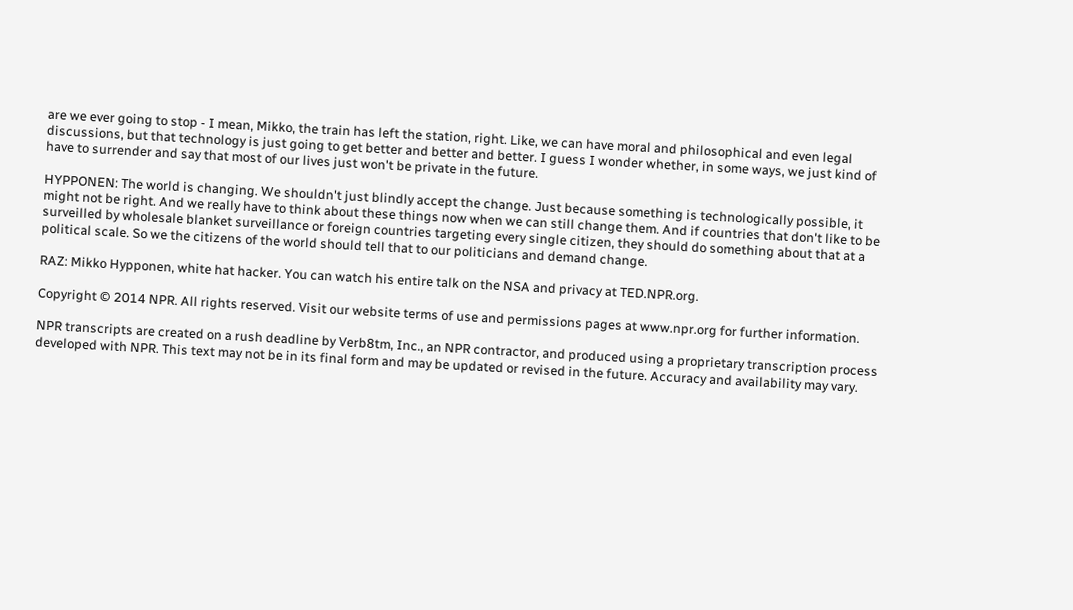are we ever going to stop - I mean, Mikko, the train has left the station, right. Like, we can have moral and philosophical and even legal discussions, but that technology is just going to get better and better and better. I guess I wonder whether, in some ways, we just kind of have to surrender and say that most of our lives just won't be private in the future.

HYPPONEN: The world is changing. We shouldn't just blindly accept the change. Just because something is technologically possible, it might not be right. And we really have to think about these things now when we can still change them. And if countries that don't like to be surveilled by wholesale blanket surveillance or foreign countries targeting every single citizen, they should do something about that at a political scale. So we the citizens of the world should tell that to our politicians and demand change.

RAZ: Mikko Hypponen, white hat hacker. You can watch his entire talk on the NSA and privacy at TED.NPR.org.

Copyright © 2014 NPR. All rights reserved. Visit our website terms of use and permissions pages at www.npr.org for further information.

NPR transcripts are created on a rush deadline by Verb8tm, Inc., an NPR contractor, and produced using a proprietary transcription process developed with NPR. This text may not be in its final form and may be updated or revised in the future. Accuracy and availability may vary.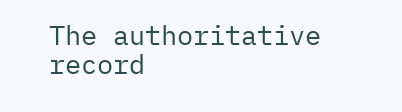The authoritative record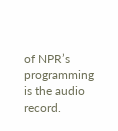of NPR’s programming is the audio record.